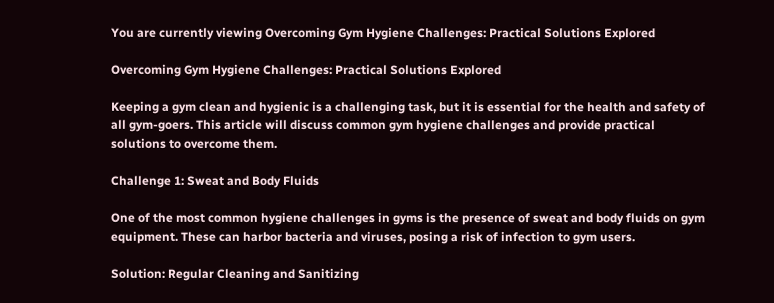You are currently viewing Overcoming Gym Hygiene Challenges: Practical Solutions Explored

Overcoming Gym Hygiene Challenges: Practical Solutions Explored

Keeping a gym clean and hygienic is a challenging task, but it is essential for the health and safety of all gym-goers. This article will discuss common gym hygiene challenges and provide practical solutions to overcome them.

Challenge 1: Sweat and Body Fluids

One of the most common hygiene challenges in gyms is the presence of sweat and body fluids on gym equipment. These can harbor bacteria and viruses, posing a risk of infection to gym users.

Solution: Regular Cleaning and Sanitizing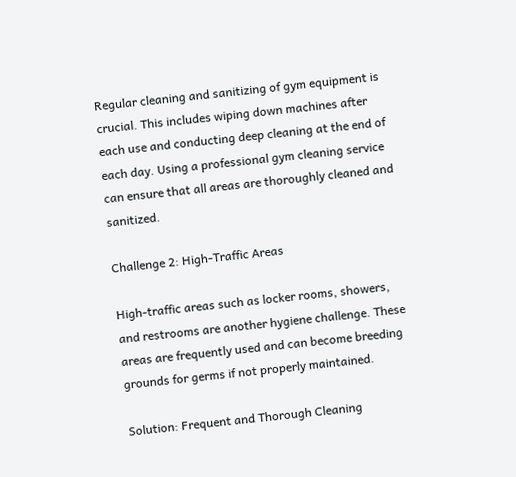Regular cleaning and sanitizing of gym equipment is crucial. This includes wiping down machines after each use and conducting deep cleaning at the end of each day. Using a professional gym cleaning service can ensure that all areas are thoroughly cleaned and sanitized.

Challenge 2: High-Traffic Areas

High-traffic areas such as locker rooms, showers, and restrooms are another hygiene challenge. These areas are frequently used and can become breeding grounds for germs if not properly maintained.

Solution: Frequent and Thorough Cleaning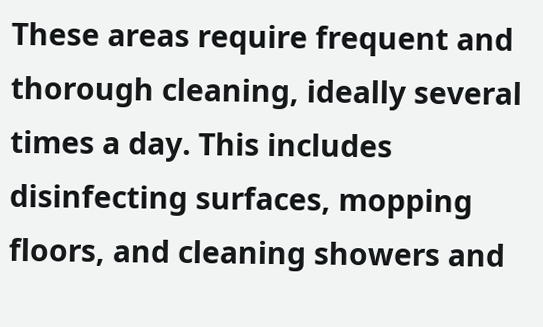These areas require frequent and thorough cleaning, ideally several times a day. This includes disinfecting surfaces, mopping floors, and cleaning showers and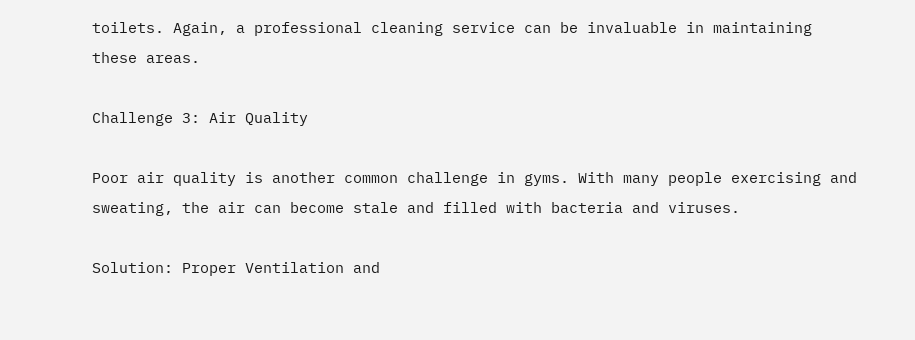toilets. Again, a professional cleaning service can be invaluable in maintaining these areas.

Challenge 3: Air Quality

Poor air quality is another common challenge in gyms. With many people exercising and sweating, the air can become stale and filled with bacteria and viruses.

Solution: Proper Ventilation and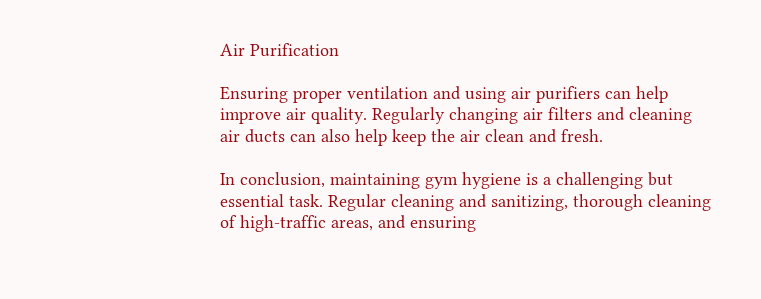Air Purification

Ensuring proper ventilation and using air purifiers can help improve air quality. Regularly changing air filters and cleaning air ducts can also help keep the air clean and fresh.

In conclusion, maintaining gym hygiene is a challenging but essential task. Regular cleaning and sanitizing, thorough cleaning of high-traffic areas, and ensuring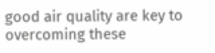good air quality are key to overcoming these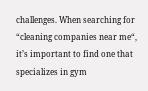challenges. When searching for “cleaning companies near me“, it’s important to find one that specializes in gym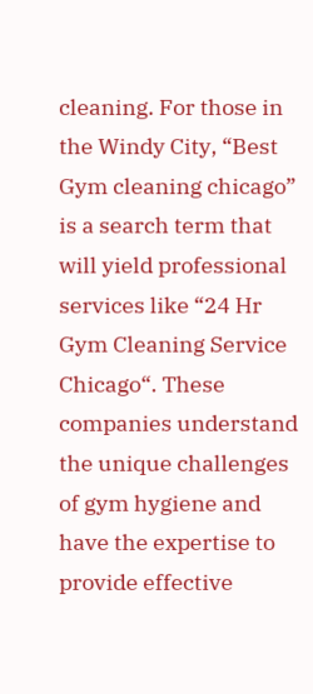cleaning. For those in the Windy City, “Best Gym cleaning chicago” is a search term that will yield professional services like “24 Hr Gym Cleaning Service Chicago“. These companies understand the unique challenges of gym hygiene and have the expertise to provide effective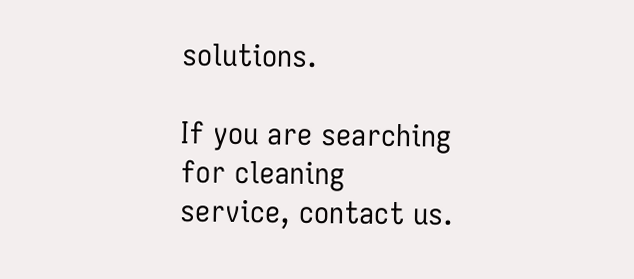solutions.

If you are searching for cleaning service, contact us.